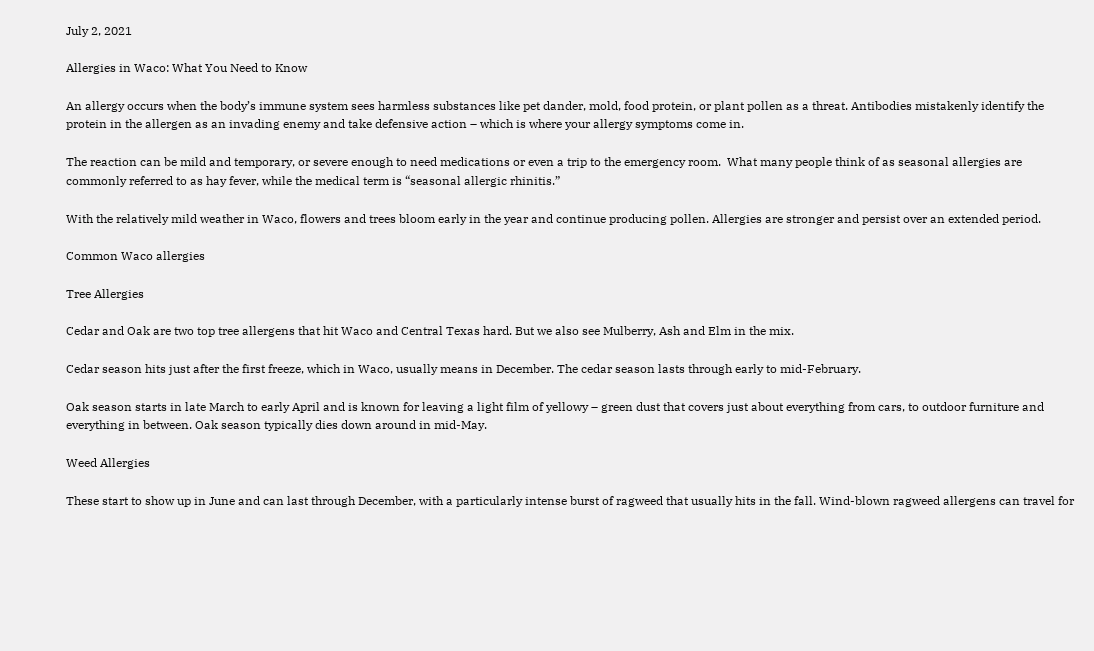July 2, 2021

Allergies in Waco: What You Need to Know

An allergy occurs when the body’s immune system sees harmless substances like pet dander, mold, food protein, or plant pollen as a threat. Antibodies mistakenly identify the protein in the allergen as an invading enemy and take defensive action – which is where your allergy symptoms come in.

The reaction can be mild and temporary, or severe enough to need medications or even a trip to the emergency room.  What many people think of as seasonal allergies are commonly referred to as hay fever, while the medical term is “seasonal allergic rhinitis.”

With the relatively mild weather in Waco, flowers and trees bloom early in the year and continue producing pollen. Allergies are stronger and persist over an extended period.

Common Waco allergies

Tree Allergies

Cedar and Oak are two top tree allergens that hit Waco and Central Texas hard. But we also see Mulberry, Ash and Elm in the mix.

Cedar season hits just after the first freeze, which in Waco, usually means in December. The cedar season lasts through early to mid-February.

Oak season starts in late March to early April and is known for leaving a light film of yellowy – green dust that covers just about everything from cars, to outdoor furniture and everything in between. Oak season typically dies down around in mid-May.

Weed Allergies

These start to show up in June and can last through December, with a particularly intense burst of ragweed that usually hits in the fall. Wind-blown ragweed allergens can travel for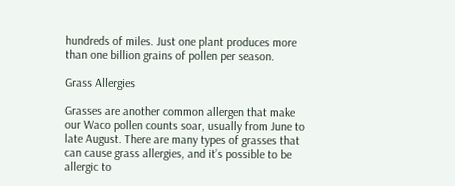hundreds of miles. Just one plant produces more than one billion grains of pollen per season.

Grass Allergies

Grasses are another common allergen that make our Waco pollen counts soar, usually from June to late August. There are many types of grasses that can cause grass allergies, and it’s possible to be allergic to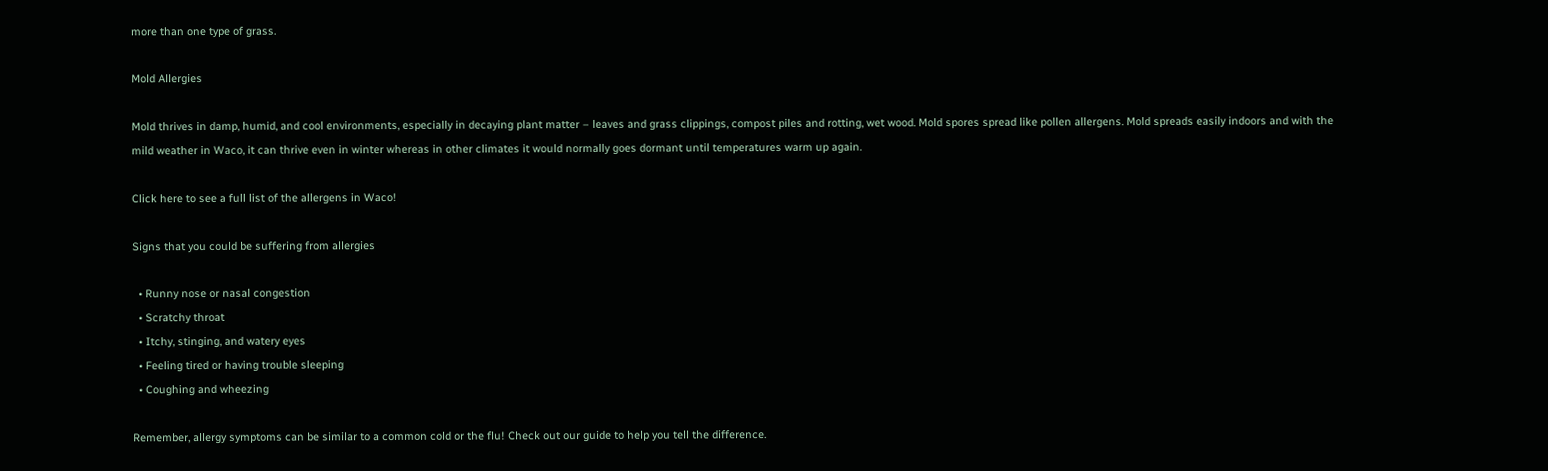more than one type of grass.

Mold Allergies

Mold thrives in damp, humid, and cool environments, especially in decaying plant matter – leaves and grass clippings, compost piles and rotting, wet wood. Mold spores spread like pollen allergens. Mold spreads easily indoors and with the mild weather in Waco, it can thrive even in winter whereas in other climates it would normally goes dormant until temperatures warm up again.

Click here to see a full list of the allergens in Waco!

Signs that you could be suffering from allergies

  • Runny nose or nasal congestion
  • Scratchy throat
  • Itchy, stinging, and watery eyes
  • Feeling tired or having trouble sleeping
  • Coughing and wheezing

Remember, allergy symptoms can be similar to a common cold or the flu! Check out our guide to help you tell the difference.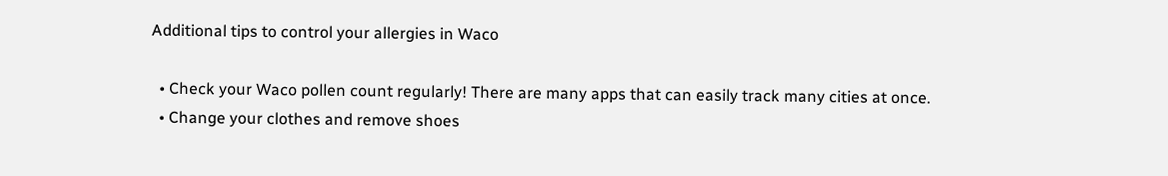Additional tips to control your allergies in Waco

  • Check your Waco pollen count regularly! There are many apps that can easily track many cities at once.
  • Change your clothes and remove shoes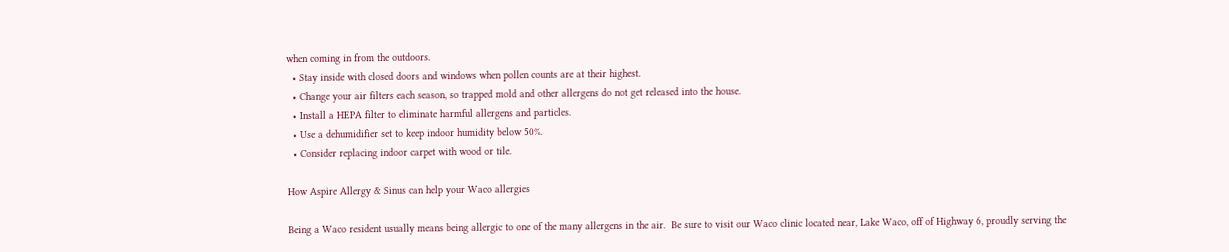when coming in from the outdoors.
  • Stay inside with closed doors and windows when pollen counts are at their highest.
  • Change your air filters each season, so trapped mold and other allergens do not get released into the house.
  • Install a HEPA filter to eliminate harmful allergens and particles.
  • Use a dehumidifier set to keep indoor humidity below 50%.
  • Consider replacing indoor carpet with wood or tile.

How Aspire Allergy & Sinus can help your Waco allergies

Being a Waco resident usually means being allergic to one of the many allergens in the air.  Be sure to visit our Waco clinic located near, Lake Waco, off of Highway 6, proudly serving the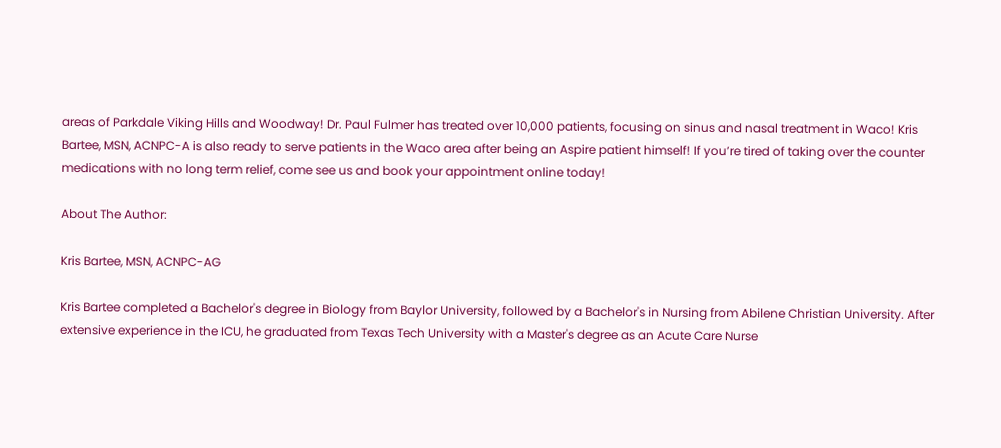areas of Parkdale Viking Hills and Woodway! Dr. Paul Fulmer has treated over 10,000 patients, focusing on sinus and nasal treatment in Waco! Kris Bartee, MSN, ACNPC-A is also ready to serve patients in the Waco area after being an Aspire patient himself! If you’re tired of taking over the counter medications with no long term relief, come see us and book your appointment online today!

About The Author:

Kris Bartee, MSN, ACNPC-AG

Kris Bartee completed a Bachelor's degree in Biology from Baylor University, followed by a Bachelor's in Nursing from Abilene Christian University. After extensive experience in the ICU, he graduated from Texas Tech University with a Master's degree as an Acute Care Nurse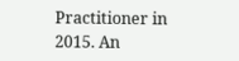Practitioner in 2015. An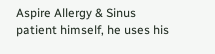Aspire Allergy & Sinus patient himself, he uses his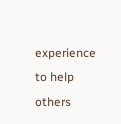experience to help others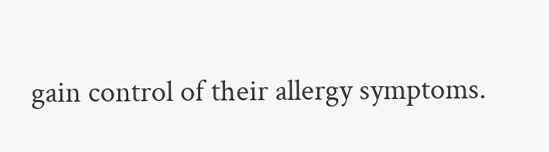gain control of their allergy symptoms.